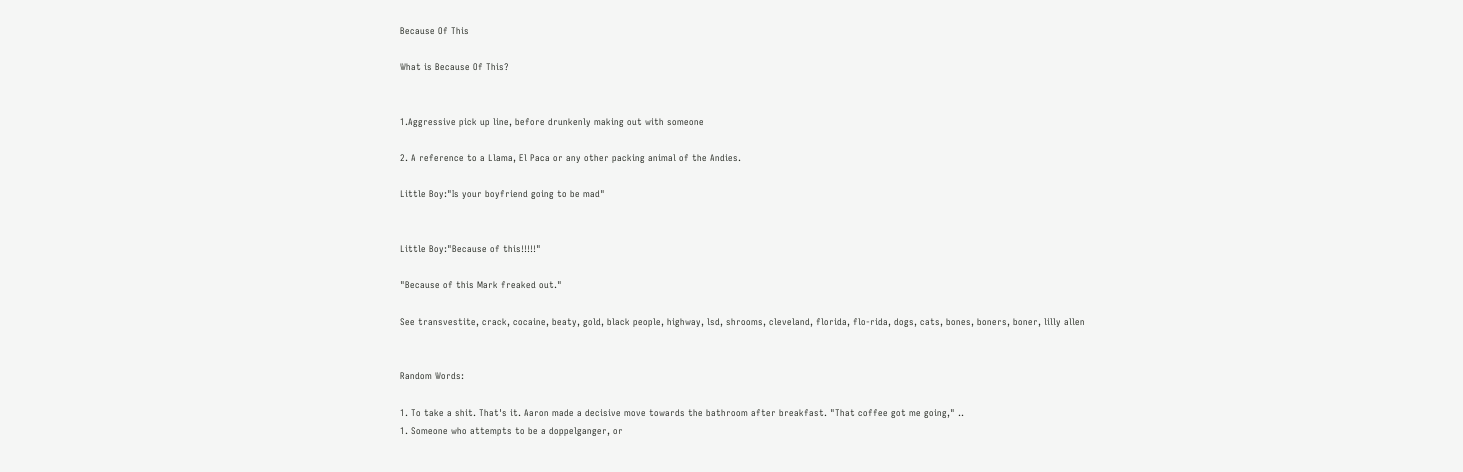Because Of This

What is Because Of This?


1.Aggressive pick up line, before drunkenly making out with someone

2. A reference to a Llama, El Paca or any other packing animal of the Andies.

Little Boy:"Is your boyfriend going to be mad"


Little Boy:"Because of this!!!!!"

"Because of this Mark freaked out."

See transvestite, crack, cocaine, beaty, gold, black people, highway, lsd, shrooms, cleveland, florida, flo-rida, dogs, cats, bones, boners, boner, lilly allen


Random Words:

1. To take a shit. That's it. Aaron made a decisive move towards the bathroom after breakfast. "That coffee got me going," ..
1. Someone who attempts to be a doppelganger, or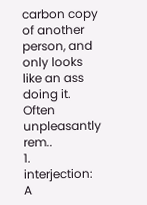carbon copy of another person, and only looks like an ass doing it. Often unpleasantly rem..
1. interjection: A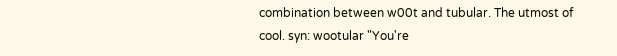combination between w00t and tubular. The utmost of cool. syn: wootular "You're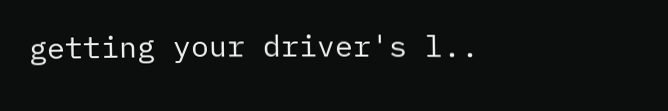getting your driver's l..